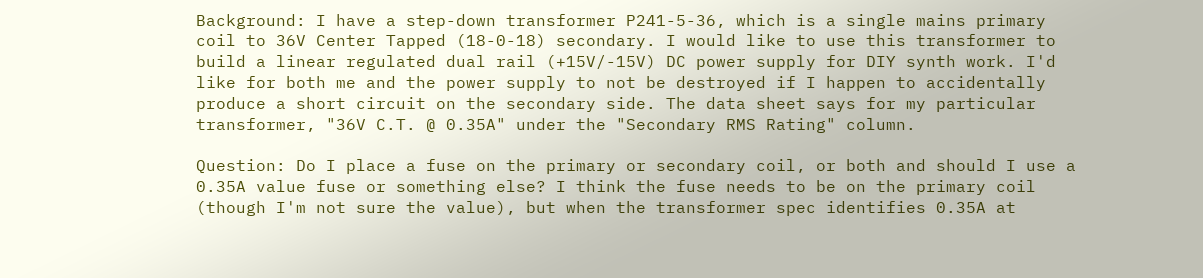Background: I have a step-down transformer P241-5-36, which is a single mains primary coil to 36V Center Tapped (18-0-18) secondary. I would like to use this transformer to build a linear regulated dual rail (+15V/-15V) DC power supply for DIY synth work. I'd like for both me and the power supply to not be destroyed if I happen to accidentally produce a short circuit on the secondary side. The data sheet says for my particular transformer, "36V C.T. @ 0.35A" under the "Secondary RMS Rating" column.

Question: Do I place a fuse on the primary or secondary coil, or both and should I use a 0.35A value fuse or something else? I think the fuse needs to be on the primary coil (though I'm not sure the value), but when the transformer spec identifies 0.35A at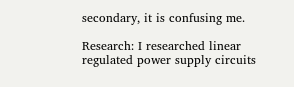secondary, it is confusing me.

Research: I researched linear regulated power supply circuits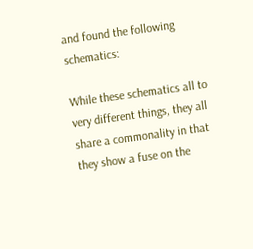and found the following schematics:

While these schematics all to very different things, they all share a commonality in that they show a fuse on the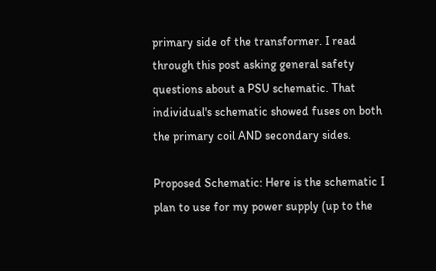primary side of the transformer. I read through this post asking general safety questions about a PSU schematic. That individual's schematic showed fuses on both the primary coil AND secondary sides.

Proposed Schematic: Here is the schematic I plan to use for my power supply (up to the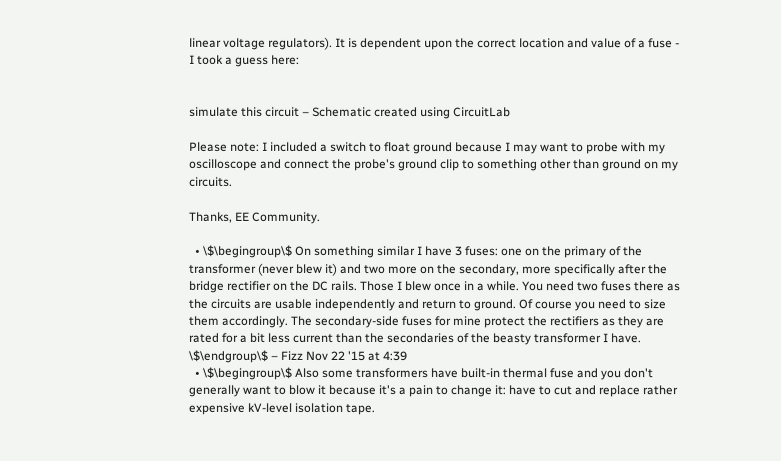linear voltage regulators). It is dependent upon the correct location and value of a fuse - I took a guess here:


simulate this circuit – Schematic created using CircuitLab

Please note: I included a switch to float ground because I may want to probe with my oscilloscope and connect the probe's ground clip to something other than ground on my circuits.

Thanks, EE Community.

  • \$\begingroup\$ On something similar I have 3 fuses: one on the primary of the transformer (never blew it) and two more on the secondary, more specifically after the bridge rectifier on the DC rails. Those I blew once in a while. You need two fuses there as the circuits are usable independently and return to ground. Of course you need to size them accordingly. The secondary-side fuses for mine protect the rectifiers as they are rated for a bit less current than the secondaries of the beasty transformer I have. \$\endgroup\$ – Fizz Nov 22 '15 at 4:39
  • \$\begingroup\$ Also some transformers have built-in thermal fuse and you don't generally want to blow it because it's a pain to change it: have to cut and replace rather expensive kV-level isolation tape.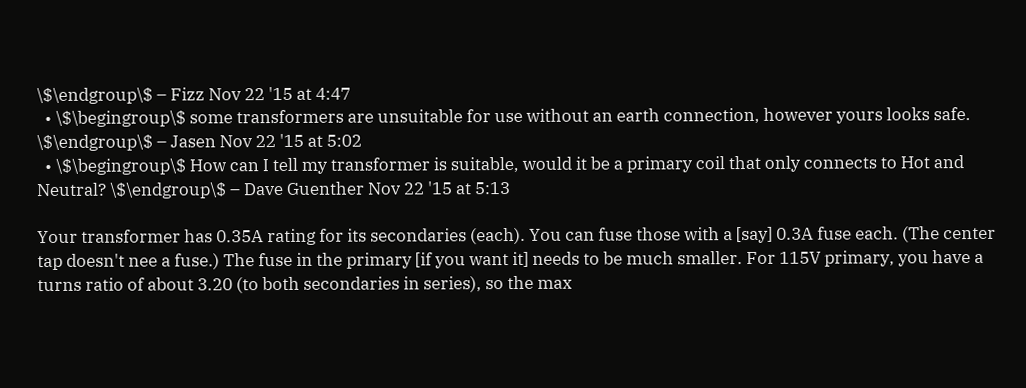\$\endgroup\$ – Fizz Nov 22 '15 at 4:47
  • \$\begingroup\$ some transformers are unsuitable for use without an earth connection, however yours looks safe. \$\endgroup\$ – Jasen Nov 22 '15 at 5:02
  • \$\begingroup\$ How can I tell my transformer is suitable, would it be a primary coil that only connects to Hot and Neutral? \$\endgroup\$ – Dave Guenther Nov 22 '15 at 5:13

Your transformer has 0.35A rating for its secondaries (each). You can fuse those with a [say] 0.3A fuse each. (The center tap doesn't nee a fuse.) The fuse in the primary [if you want it] needs to be much smaller. For 115V primary, you have a turns ratio of about 3.20 (to both secondaries in series), so the max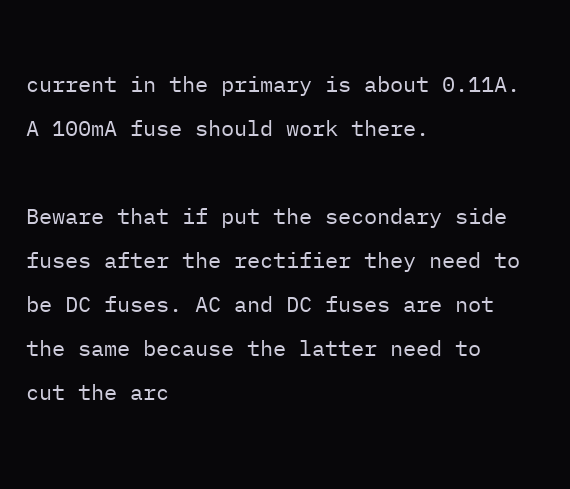current in the primary is about 0.11A. A 100mA fuse should work there.

Beware that if put the secondary side fuses after the rectifier they need to be DC fuses. AC and DC fuses are not the same because the latter need to cut the arc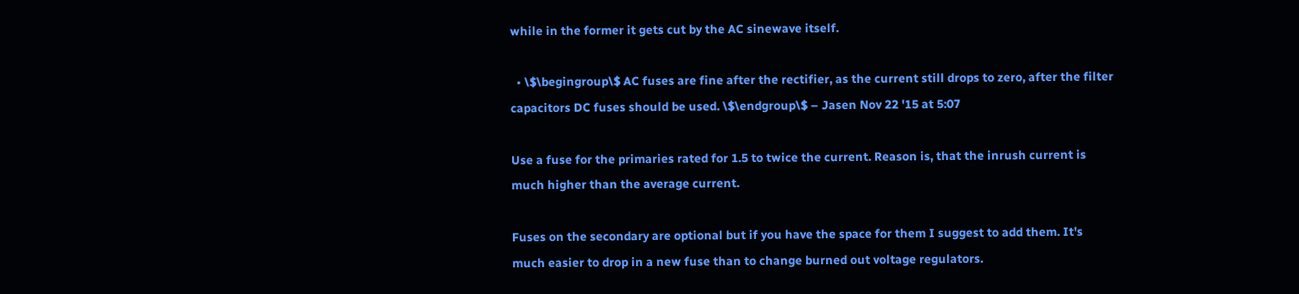while in the former it gets cut by the AC sinewave itself.

  • \$\begingroup\$ AC fuses are fine after the rectifier, as the current still drops to zero, after the filter capacitors DC fuses should be used. \$\endgroup\$ – Jasen Nov 22 '15 at 5:07

Use a fuse for the primaries rated for 1.5 to twice the current. Reason is, that the inrush current is much higher than the average current.

Fuses on the secondary are optional but if you have the space for them I suggest to add them. It's much easier to drop in a new fuse than to change burned out voltage regulators.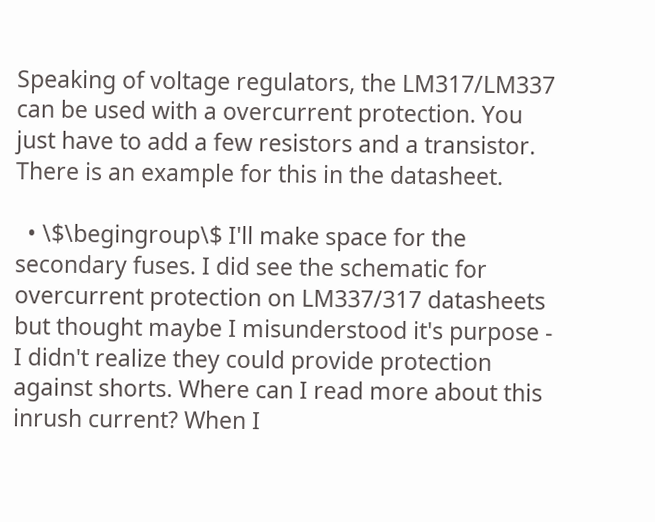Speaking of voltage regulators, the LM317/LM337 can be used with a overcurrent protection. You just have to add a few resistors and a transistor. There is an example for this in the datasheet.

  • \$\begingroup\$ I'll make space for the secondary fuses. I did see the schematic for overcurrent protection on LM337/317 datasheets but thought maybe I misunderstood it's purpose - I didn't realize they could provide protection against shorts. Where can I read more about this inrush current? When I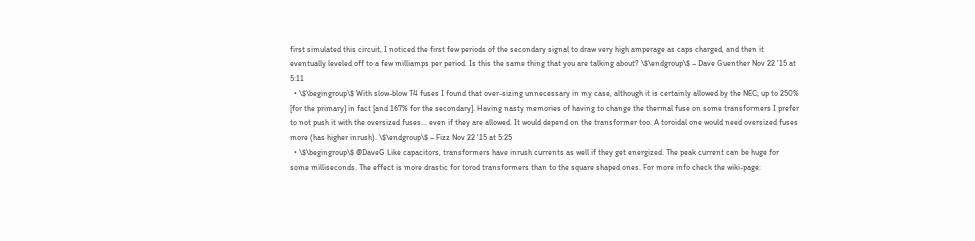first simulated this circuit, I noticed the first few periods of the secondary signal to draw very high amperage as caps charged, and then it eventually leveled off to a few milliamps per period. Is this the same thing that you are talking about? \$\endgroup\$ – Dave Guenther Nov 22 '15 at 5:11
  • \$\begingroup\$ With slow-blow T4 fuses I found that over-sizing unnecessary in my case, although it is certainly allowed by the NEC; up to 250% [for the primary] in fact [and 167% for the secondary]. Having nasty memories of having to change the thermal fuse on some transformers I prefer to not push it with the oversized fuses... even if they are allowed. It would depend on the transformer too. A toroidal one would need oversized fuses more (has higher inrush). \$\endgroup\$ – Fizz Nov 22 '15 at 5:25
  • \$\begingroup\$ @DaveG Like capacitors, transformers have inrush currents as well if they get energized. The peak current can be huge for some milliseconds. The effect is more drastic for torod transformers than to the square shaped ones. For more info check the wiki-page: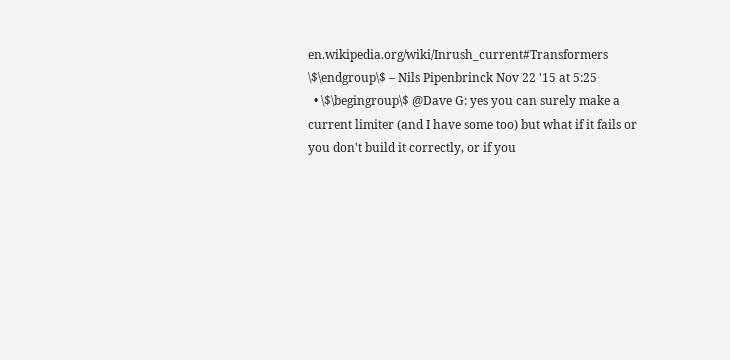en.wikipedia.org/wiki/Inrush_current#Transformers \$\endgroup\$ – Nils Pipenbrinck Nov 22 '15 at 5:25
  • \$\begingroup\$ @Dave G: yes you can surely make a current limiter (and I have some too) but what if it fails or you don't build it correctly, or if you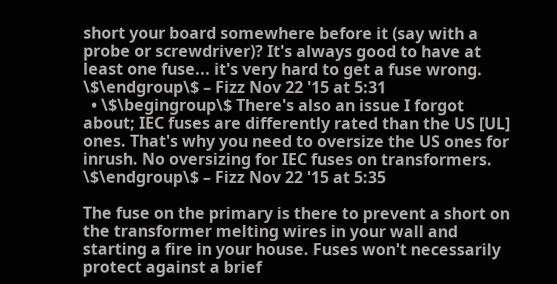short your board somewhere before it (say with a probe or screwdriver)? It's always good to have at least one fuse... it's very hard to get a fuse wrong. \$\endgroup\$ – Fizz Nov 22 '15 at 5:31
  • \$\begingroup\$ There's also an issue I forgot about; IEC fuses are differently rated than the US [UL] ones. That's why you need to oversize the US ones for inrush. No oversizing for IEC fuses on transformers. \$\endgroup\$ – Fizz Nov 22 '15 at 5:35

The fuse on the primary is there to prevent a short on the transformer melting wires in your wall and starting a fire in your house. Fuses won't necessarily protect against a brief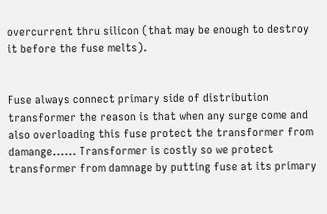overcurrent thru silicon (that may be enough to destroy it before the fuse melts).


Fuse always connect primary side of distribution transformer the reason is that when any surge come and also overloading this fuse protect the transformer from damange...... Transformer is costly so we protect transformer from damnage by putting fuse at its primary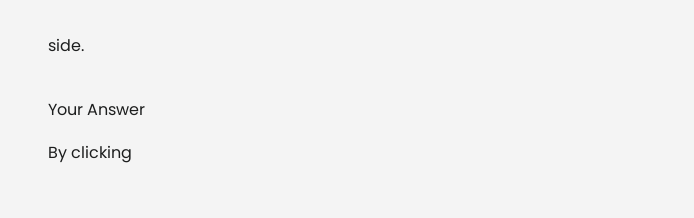side.


Your Answer

By clicking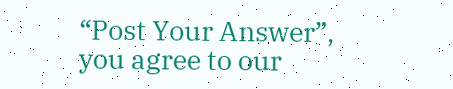“Post Your Answer”, you agree to our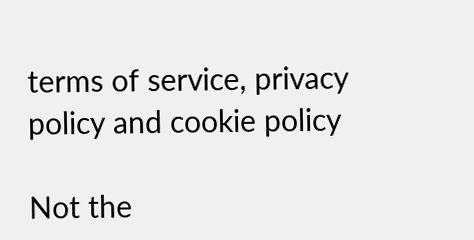terms of service, privacy policy and cookie policy

Not the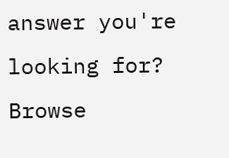answer you're looking for? Browse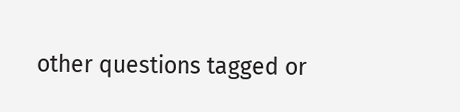other questions tagged or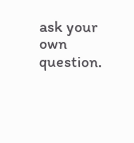ask your own question.